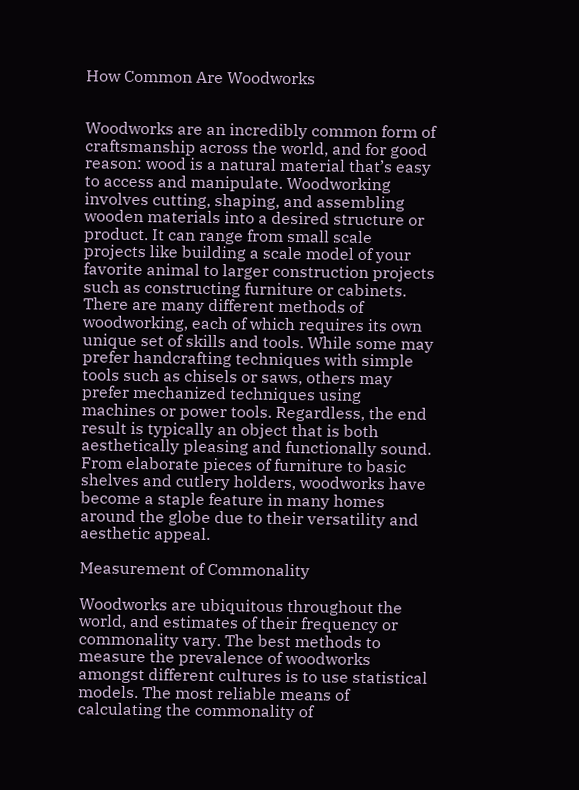How Common Are Woodworks


Woodworks are an incredibly common form of craftsmanship across the world, and for good reason: wood is a natural material that’s easy to access and manipulate. Woodworking involves cutting, shaping, and assembling wooden materials into a desired structure or product. It can range from small scale projects like building a scale model of your favorite animal to larger construction projects such as constructing furniture or cabinets. There are many different methods of woodworking, each of which requires its own unique set of skills and tools. While some may prefer handcrafting techniques with simple tools such as chisels or saws, others may prefer mechanized techniques using machines or power tools. Regardless, the end result is typically an object that is both aesthetically pleasing and functionally sound. From elaborate pieces of furniture to basic shelves and cutlery holders, woodworks have become a staple feature in many homes around the globe due to their versatility and aesthetic appeal.

Measurement of Commonality

Woodworks are ubiquitous throughout the world, and estimates of their frequency or commonality vary. The best methods to measure the prevalence of woodworks amongst different cultures is to use statistical models. The most reliable means of calculating the commonality of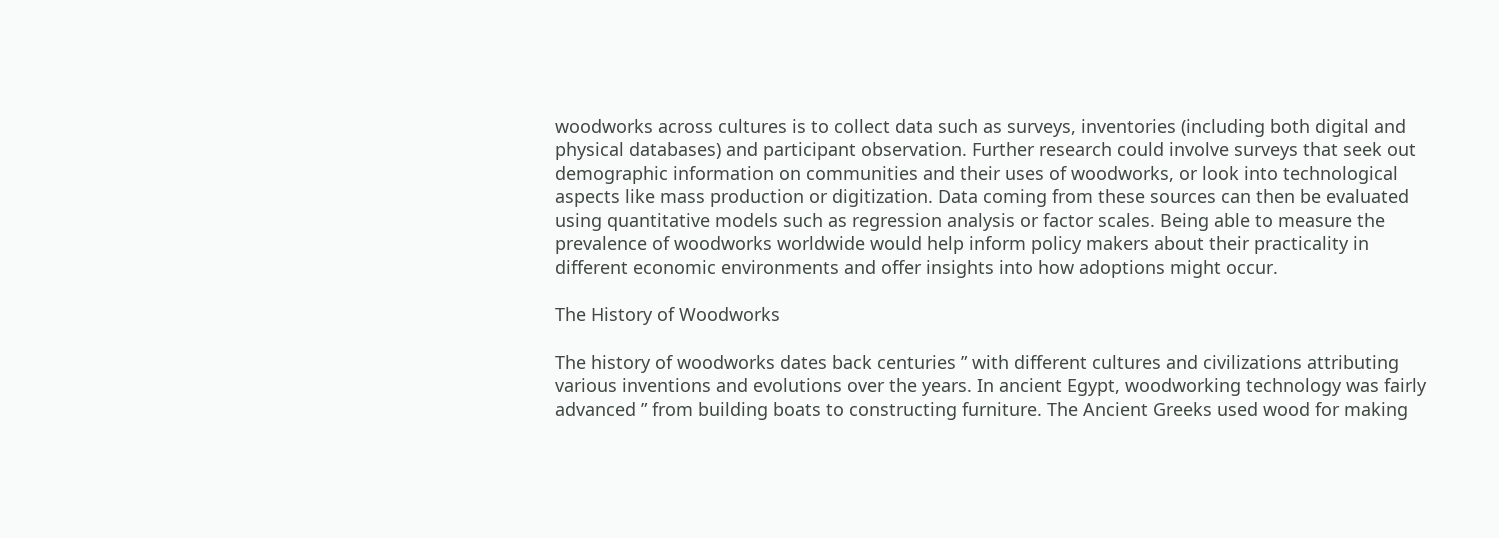woodworks across cultures is to collect data such as surveys, inventories (including both digital and physical databases) and participant observation. Further research could involve surveys that seek out demographic information on communities and their uses of woodworks, or look into technological aspects like mass production or digitization. Data coming from these sources can then be evaluated using quantitative models such as regression analysis or factor scales. Being able to measure the prevalence of woodworks worldwide would help inform policy makers about their practicality in different economic environments and offer insights into how adoptions might occur.

The History of Woodworks

The history of woodworks dates back centuries ” with different cultures and civilizations attributing various inventions and evolutions over the years. In ancient Egypt, woodworking technology was fairly advanced ” from building boats to constructing furniture. The Ancient Greeks used wood for making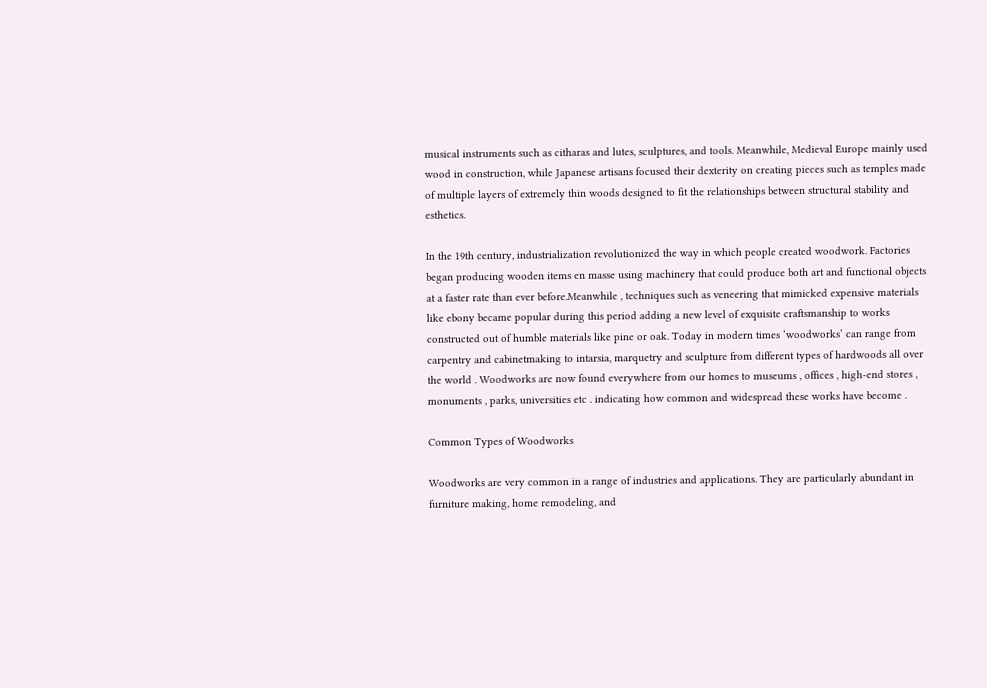musical instruments such as citharas and lutes, sculptures, and tools. Meanwhile, Medieval Europe mainly used wood in construction, while Japanese artisans focused their dexterity on creating pieces such as temples made of multiple layers of extremely thin woods designed to fit the relationships between structural stability and esthetics.

In the 19th century, industrialization revolutionized the way in which people created woodwork. Factories began producing wooden items en masse using machinery that could produce both art and functional objects at a faster rate than ever before.Meanwhile , techniques such as veneering that mimicked expensive materials like ebony became popular during this period adding a new level of exquisite craftsmanship to works constructed out of humble materials like pine or oak. Today in modern times ‘woodworks’ can range from carpentry and cabinetmaking to intarsia, marquetry and sculpture from different types of hardwoods all over the world . Woodworks are now found everywhere from our homes to museums , offices , high-end stores , monuments , parks, universities etc . indicating how common and widespread these works have become .

Common Types of Woodworks

Woodworks are very common in a range of industries and applications. They are particularly abundant in furniture making, home remodeling, and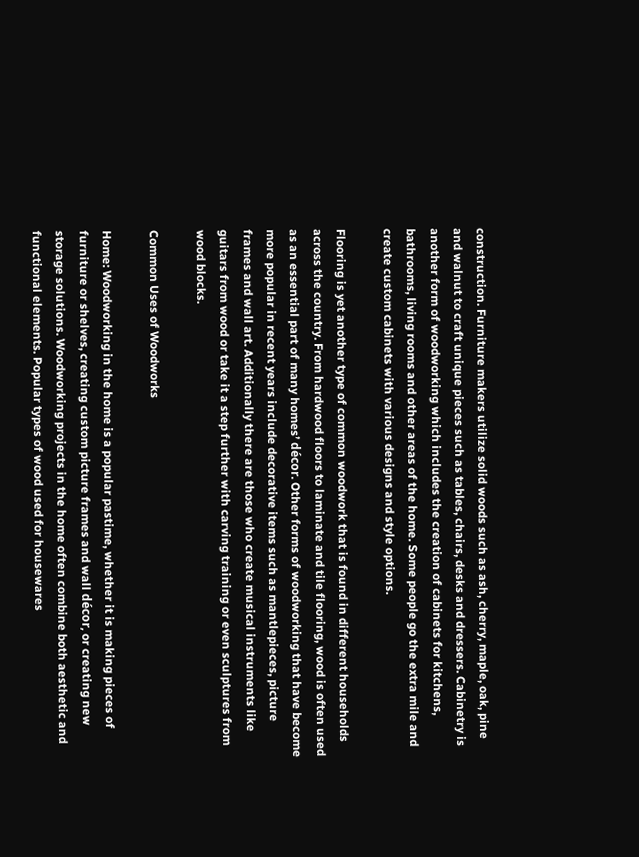construction. Furniture makers utilize solid woods such as ash, cherry, maple, oak, pine and walnut to craft unique pieces such as tables, chairs, desks and dressers. Cabinetry is another form of woodworking which includes the creation of cabinets for kitchens, bathrooms, living rooms and other areas of the home. Some people go the extra mile and create custom cabinets with various designs and style options.

Flooring is yet another type of common woodwork that is found in different households across the country. From hardwood floors to laminate and tile flooring, wood is often used as an essential part of many homes’ décor. Other forms of woodworking that have become more popular in recent years include decorative items such as mantlepieces, picture frames and wall art. Additionally there are those who create musical instruments like guitars from wood or take it a step further with carving training or even sculptures from wood blocks.

Common Uses of Woodworks

Home: Woodworking in the home is a popular pastime, whether it is making pieces of furniture or shelves, creating custom picture frames and wall décor, or creating new storage solutions. Woodworking projects in the home often combine both aesthetic and functional elements. Popular types of wood used for housewares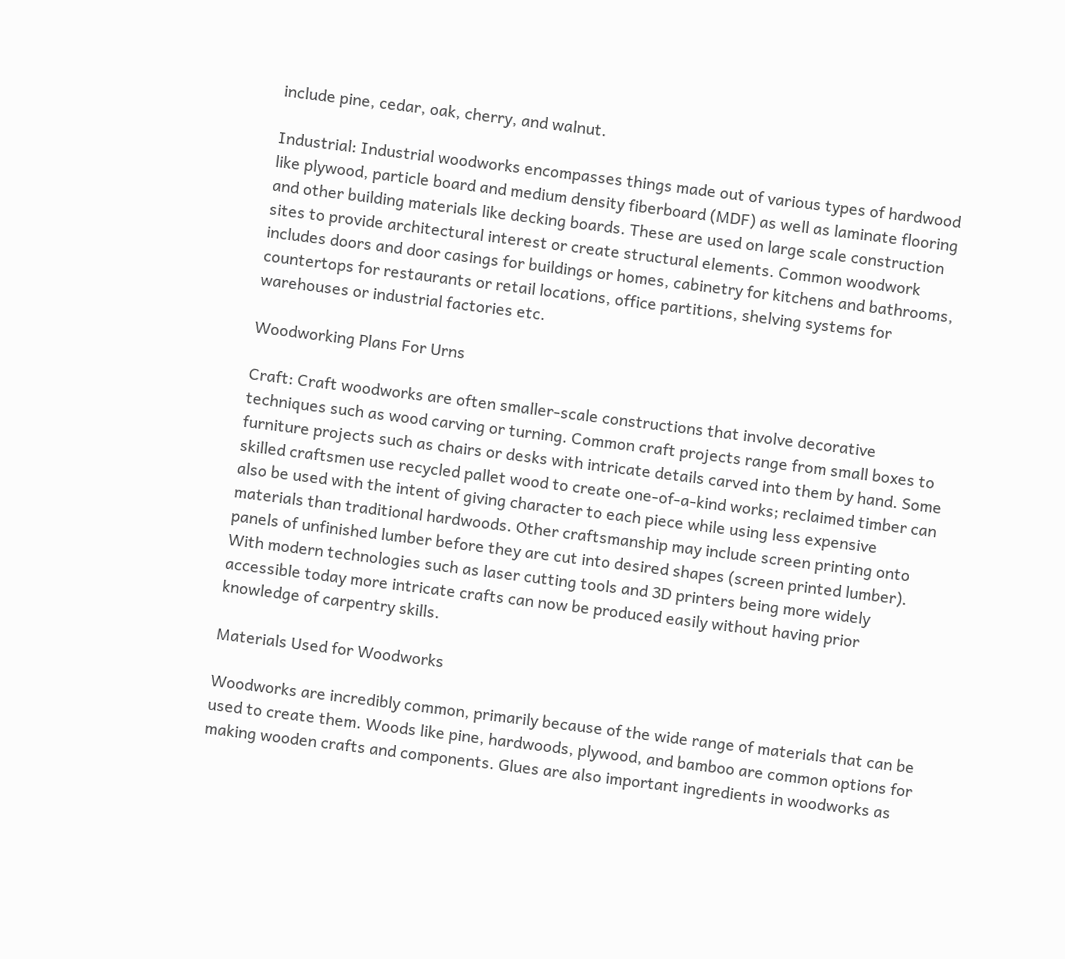include pine, cedar, oak, cherry, and walnut.

Industrial: Industrial woodworks encompasses things made out of various types of hardwood like plywood, particle board and medium density fiberboard (MDF) as well as laminate flooring and other building materials like decking boards. These are used on large scale construction sites to provide architectural interest or create structural elements. Common woodwork includes doors and door casings for buildings or homes, cabinetry for kitchens and bathrooms, countertops for restaurants or retail locations, office partitions, shelving systems for warehouses or industrial factories etc.

Woodworking Plans For Urns

Craft: Craft woodworks are often smaller-scale constructions that involve decorative techniques such as wood carving or turning. Common craft projects range from small boxes to furniture projects such as chairs or desks with intricate details carved into them by hand. Some skilled craftsmen use recycled pallet wood to create one-of-a-kind works; reclaimed timber can also be used with the intent of giving character to each piece while using less expensive materials than traditional hardwoods. Other craftsmanship may include screen printing onto panels of unfinished lumber before they are cut into desired shapes (screen printed lumber). With modern technologies such as laser cutting tools and 3D printers being more widely accessible today more intricate crafts can now be produced easily without having prior knowledge of carpentry skills.

Materials Used for Woodworks

Woodworks are incredibly common, primarily because of the wide range of materials that can be used to create them. Woods like pine, hardwoods, plywood, and bamboo are common options for making wooden crafts and components. Glues are also important ingredients in woodworks as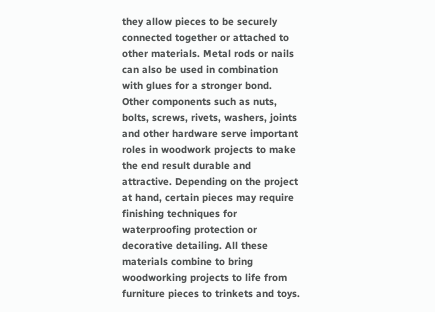they allow pieces to be securely connected together or attached to other materials. Metal rods or nails can also be used in combination with glues for a stronger bond. Other components such as nuts, bolts, screws, rivets, washers, joints and other hardware serve important roles in woodwork projects to make the end result durable and attractive. Depending on the project at hand, certain pieces may require finishing techniques for waterproofing protection or decorative detailing. All these materials combine to bring woodworking projects to life from furniture pieces to trinkets and toys.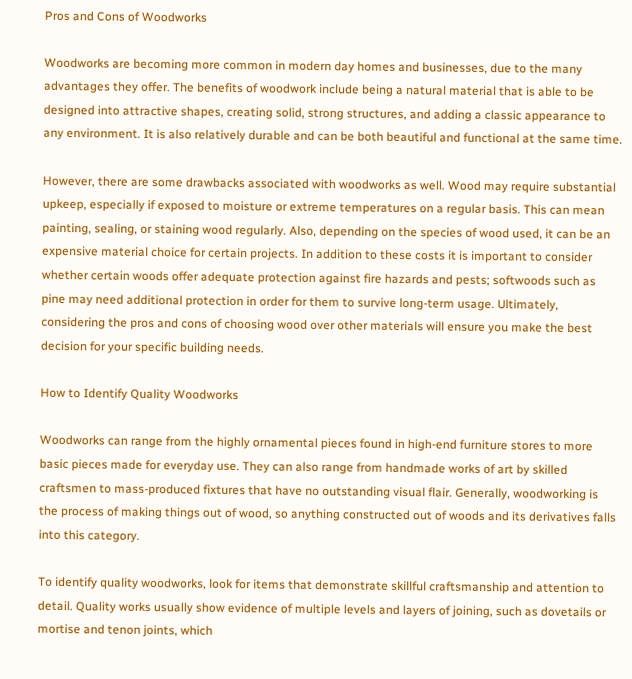Pros and Cons of Woodworks

Woodworks are becoming more common in modern day homes and businesses, due to the many advantages they offer. The benefits of woodwork include being a natural material that is able to be designed into attractive shapes, creating solid, strong structures, and adding a classic appearance to any environment. It is also relatively durable and can be both beautiful and functional at the same time.

However, there are some drawbacks associated with woodworks as well. Wood may require substantial upkeep, especially if exposed to moisture or extreme temperatures on a regular basis. This can mean painting, sealing, or staining wood regularly. Also, depending on the species of wood used, it can be an expensive material choice for certain projects. In addition to these costs it is important to consider whether certain woods offer adequate protection against fire hazards and pests; softwoods such as pine may need additional protection in order for them to survive long-term usage. Ultimately, considering the pros and cons of choosing wood over other materials will ensure you make the best decision for your specific building needs.

How to Identify Quality Woodworks

Woodworks can range from the highly ornamental pieces found in high-end furniture stores to more basic pieces made for everyday use. They can also range from handmade works of art by skilled craftsmen to mass-produced fixtures that have no outstanding visual flair. Generally, woodworking is the process of making things out of wood, so anything constructed out of woods and its derivatives falls into this category.

To identify quality woodworks, look for items that demonstrate skillful craftsmanship and attention to detail. Quality works usually show evidence of multiple levels and layers of joining, such as dovetails or mortise and tenon joints, which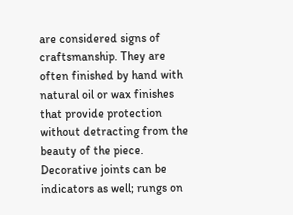are considered signs of craftsmanship. They are often finished by hand with natural oil or wax finishes that provide protection without detracting from the beauty of the piece. Decorative joints can be indicators as well; rungs on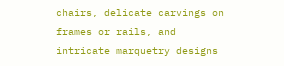chairs, delicate carvings on frames or rails, and intricate marquetry designs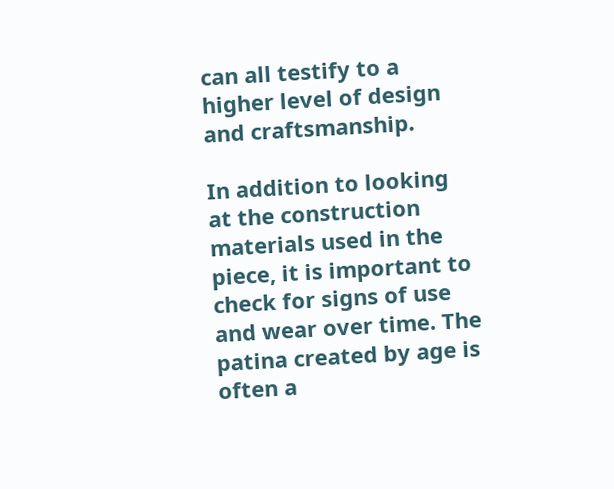can all testify to a higher level of design and craftsmanship.

In addition to looking at the construction materials used in the piece, it is important to check for signs of use and wear over time. The patina created by age is often a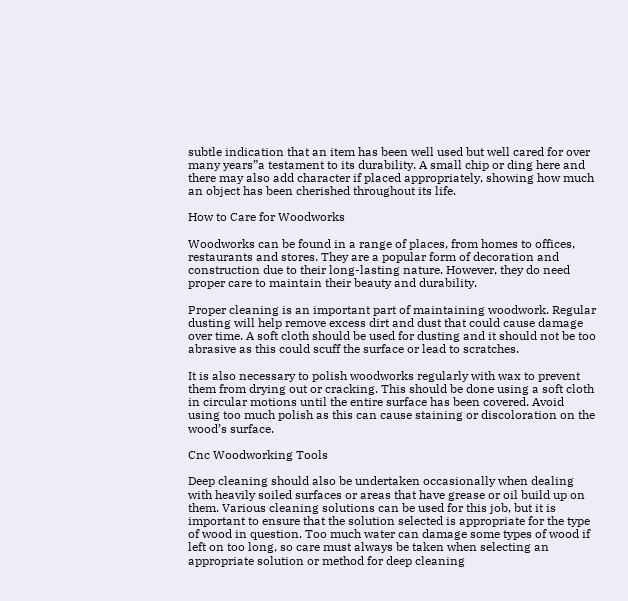subtle indication that an item has been well used but well cared for over many years”a testament to its durability. A small chip or ding here and there may also add character if placed appropriately, showing how much an object has been cherished throughout its life.

How to Care for Woodworks

Woodworks can be found in a range of places, from homes to offices, restaurants and stores. They are a popular form of decoration and construction due to their long-lasting nature. However, they do need proper care to maintain their beauty and durability.

Proper cleaning is an important part of maintaining woodwork. Regular dusting will help remove excess dirt and dust that could cause damage over time. A soft cloth should be used for dusting and it should not be too abrasive as this could scuff the surface or lead to scratches.

It is also necessary to polish woodworks regularly with wax to prevent them from drying out or cracking. This should be done using a soft cloth in circular motions until the entire surface has been covered. Avoid using too much polish as this can cause staining or discoloration on the wood’s surface.

Cnc Woodworking Tools

Deep cleaning should also be undertaken occasionally when dealing with heavily soiled surfaces or areas that have grease or oil build up on them. Various cleaning solutions can be used for this job, but it is important to ensure that the solution selected is appropriate for the type of wood in question. Too much water can damage some types of wood if left on too long, so care must always be taken when selecting an appropriate solution or method for deep cleaning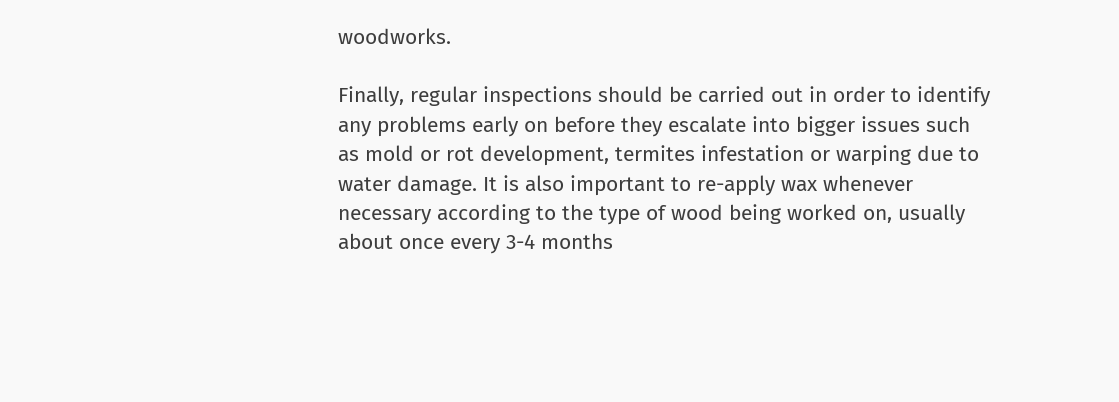woodworks.

Finally, regular inspections should be carried out in order to identify any problems early on before they escalate into bigger issues such as mold or rot development, termites infestation or warping due to water damage. It is also important to re-apply wax whenever necessary according to the type of wood being worked on, usually about once every 3-4 months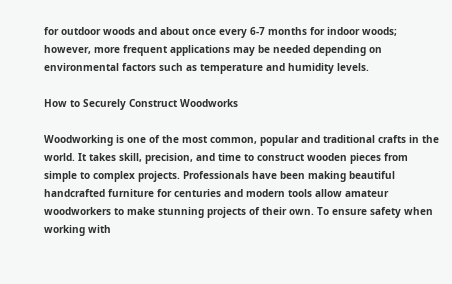for outdoor woods and about once every 6-7 months for indoor woods; however, more frequent applications may be needed depending on environmental factors such as temperature and humidity levels.

How to Securely Construct Woodworks

Woodworking is one of the most common, popular and traditional crafts in the world. It takes skill, precision, and time to construct wooden pieces from simple to complex projects. Professionals have been making beautiful handcrafted furniture for centuries and modern tools allow amateur woodworkers to make stunning projects of their own. To ensure safety when working with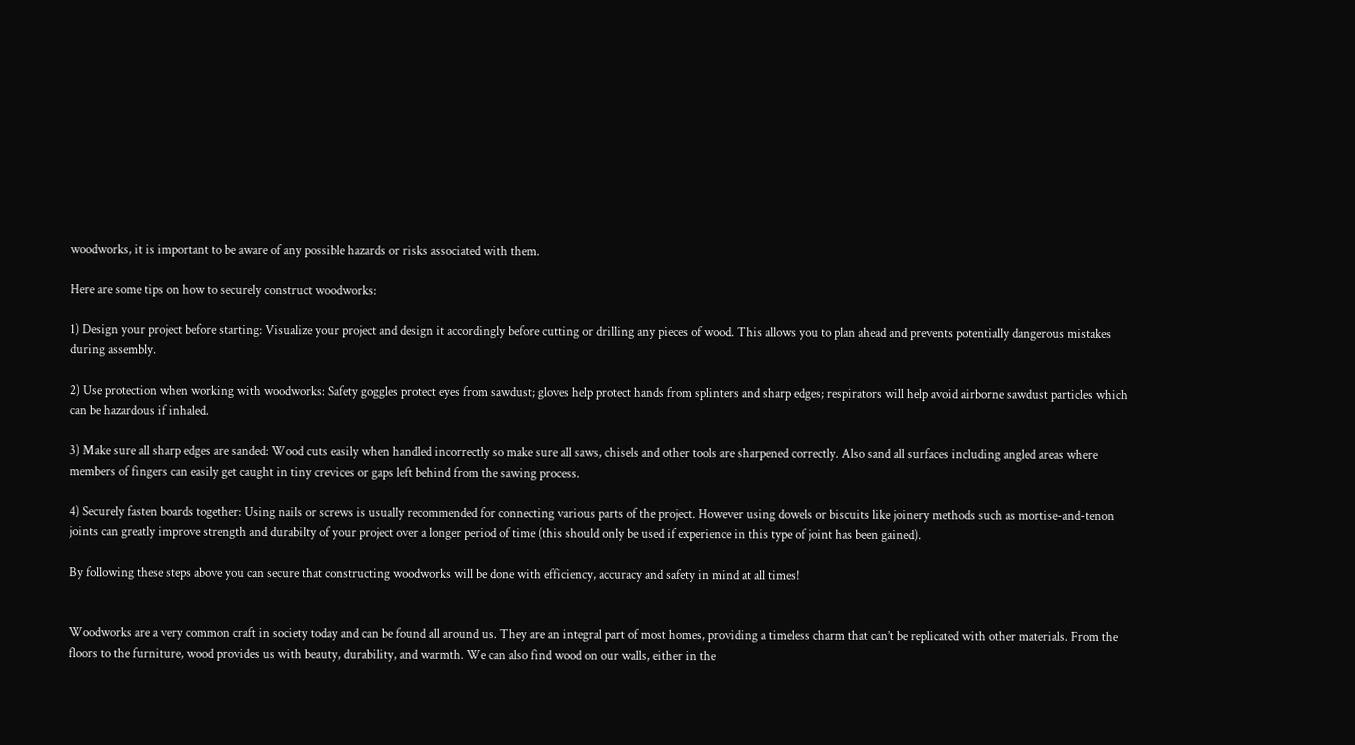woodworks, it is important to be aware of any possible hazards or risks associated with them.

Here are some tips on how to securely construct woodworks:

1) Design your project before starting: Visualize your project and design it accordingly before cutting or drilling any pieces of wood. This allows you to plan ahead and prevents potentially dangerous mistakes during assembly.

2) Use protection when working with woodworks: Safety goggles protect eyes from sawdust; gloves help protect hands from splinters and sharp edges; respirators will help avoid airborne sawdust particles which can be hazardous if inhaled.

3) Make sure all sharp edges are sanded: Wood cuts easily when handled incorrectly so make sure all saws, chisels and other tools are sharpened correctly. Also sand all surfaces including angled areas where members of fingers can easily get caught in tiny crevices or gaps left behind from the sawing process.

4) Securely fasten boards together: Using nails or screws is usually recommended for connecting various parts of the project. However using dowels or biscuits like joinery methods such as mortise-and-tenon joints can greatly improve strength and durabilty of your project over a longer period of time (this should only be used if experience in this type of joint has been gained).

By following these steps above you can secure that constructing woodworks will be done with efficiency, accuracy and safety in mind at all times!


Woodworks are a very common craft in society today and can be found all around us. They are an integral part of most homes, providing a timeless charm that can’t be replicated with other materials. From the floors to the furniture, wood provides us with beauty, durability, and warmth. We can also find wood on our walls, either in the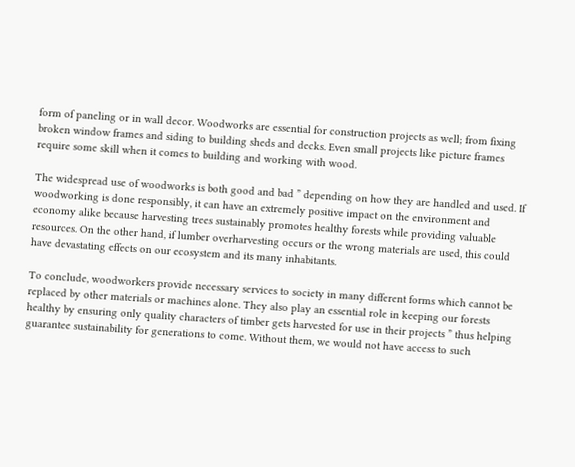form of paneling or in wall decor. Woodworks are essential for construction projects as well; from fixing broken window frames and siding to building sheds and decks. Even small projects like picture frames require some skill when it comes to building and working with wood.

The widespread use of woodworks is both good and bad ” depending on how they are handled and used. If woodworking is done responsibly, it can have an extremely positive impact on the environment and economy alike because harvesting trees sustainably promotes healthy forests while providing valuable resources. On the other hand, if lumber overharvesting occurs or the wrong materials are used, this could have devastating effects on our ecosystem and its many inhabitants.

To conclude, woodworkers provide necessary services to society in many different forms which cannot be replaced by other materials or machines alone. They also play an essential role in keeping our forests healthy by ensuring only quality characters of timber gets harvested for use in their projects ” thus helping guarantee sustainability for generations to come. Without them, we would not have access to such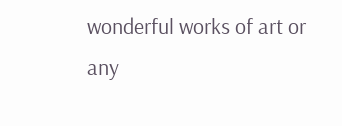wonderful works of art or any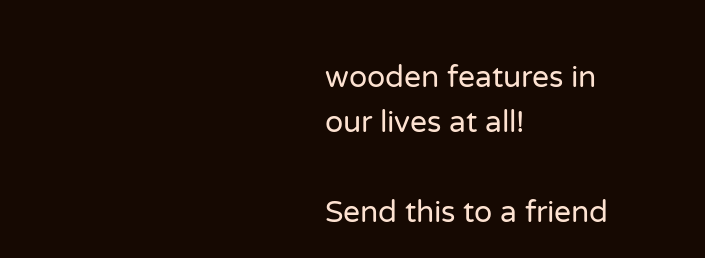wooden features in our lives at all!

Send this to a friend